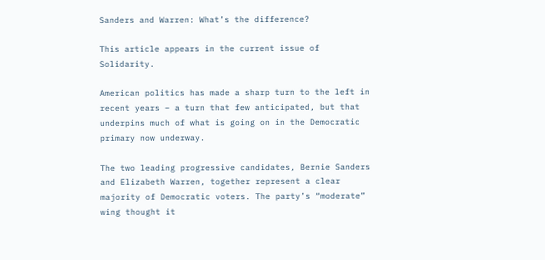Sanders and Warren: What’s the difference?

This article appears in the current issue of Solidarity.

American politics has made a sharp turn to the left in recent years – a turn that few anticipated, but that underpins much of what is going on in the Democratic primary now underway.

The two leading progressive candidates, Bernie Sanders and Elizabeth Warren, together represent a clear majority of Democratic voters. The party’s “moderate” wing thought it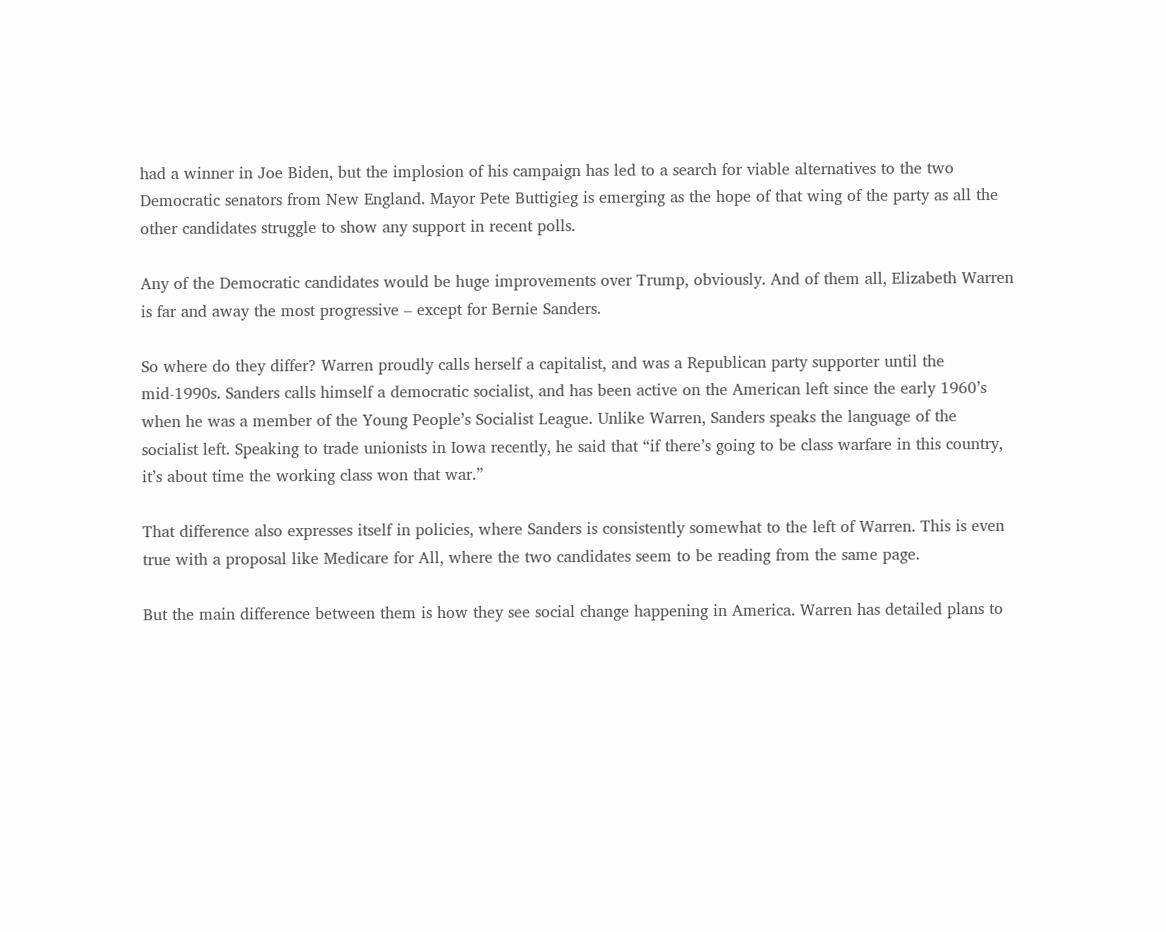had a winner in Joe Biden, but the implosion of his campaign has led to a search for viable alternatives to the two Democratic senators from New England. Mayor Pete Buttigieg is emerging as the hope of that wing of the party as all the other candidates struggle to show any support in recent polls.

Any of the Democratic candidates would be huge improvements over Trump, obviously. And of them all, Elizabeth Warren is far and away the most progressive – except for Bernie Sanders.

So where do they differ? Warren proudly calls herself a capitalist, and was a Republican party supporter until the mid-1990s. Sanders calls himself a democratic socialist, and has been active on the American left since the early 1960’s when he was a member of the Young People’s Socialist League. Unlike Warren, Sanders speaks the language of the socialist left. Speaking to trade unionists in Iowa recently, he said that “if there’s going to be class warfare in this country, it’s about time the working class won that war.”

That difference also expresses itself in policies, where Sanders is consistently somewhat to the left of Warren. This is even true with a proposal like Medicare for All, where the two candidates seem to be reading from the same page.

But the main difference between them is how they see social change happening in America. Warren has detailed plans to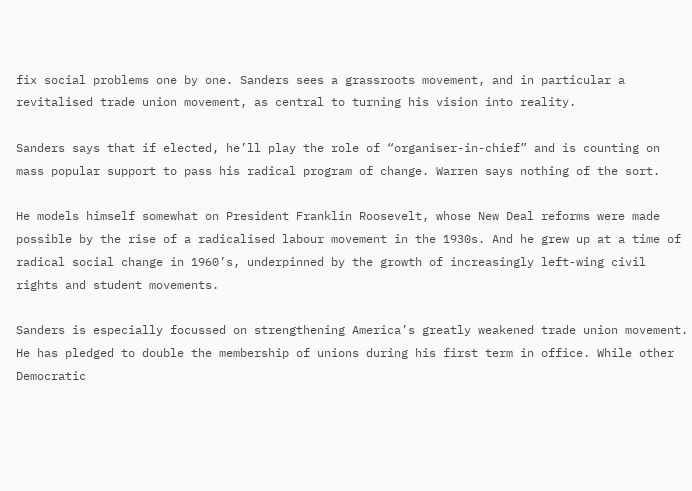fix social problems one by one. Sanders sees a grassroots movement, and in particular a revitalised trade union movement, as central to turning his vision into reality.

Sanders says that if elected, he’ll play the role of “organiser-in-chief” and is counting on mass popular support to pass his radical program of change. Warren says nothing of the sort.

He models himself somewhat on President Franklin Roosevelt, whose New Deal reforms were made possible by the rise of a radicalised labour movement in the 1930s. And he grew up at a time of radical social change in 1960’s, underpinned by the growth of increasingly left-wing civil rights and student movements.

Sanders is especially focussed on strengthening America’s greatly weakened trade union movement. He has pledged to double the membership of unions during his first term in office. While other Democratic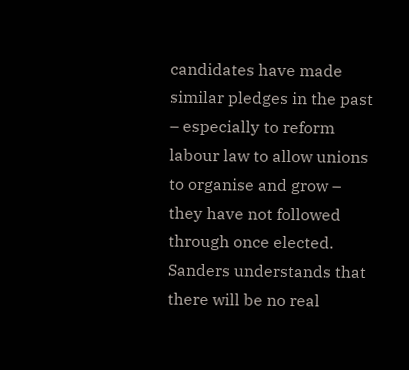candidates have made similar pledges in the past – especially to reform labour law to allow unions to organise and grow – they have not followed through once elected. Sanders understands that there will be no real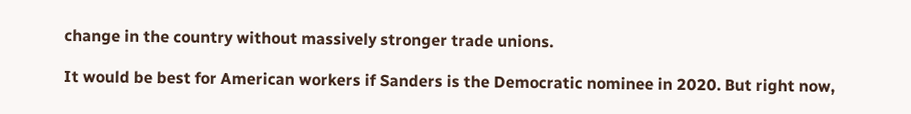change in the country without massively stronger trade unions.

It would be best for American workers if Sanders is the Democratic nominee in 2020. But right now,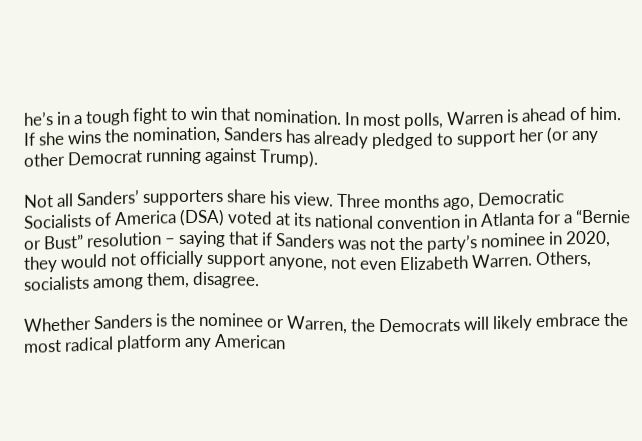he’s in a tough fight to win that nomination. In most polls, Warren is ahead of him. If she wins the nomination, Sanders has already pledged to support her (or any other Democrat running against Trump).

Not all Sanders’ supporters share his view. Three months ago, Democratic Socialists of America (DSA) voted at its national convention in Atlanta for a “Bernie or Bust” resolution – saying that if Sanders was not the party’s nominee in 2020, they would not officially support anyone, not even Elizabeth Warren. Others, socialists among them, disagree.

Whether Sanders is the nominee or Warren, the Democrats will likely embrace the most radical platform any American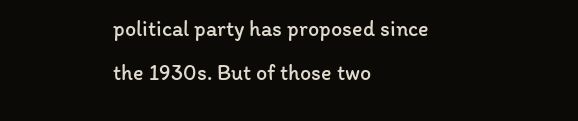political party has proposed since the 1930s. But of those two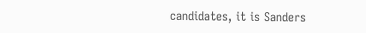candidates, it is Sanders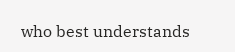who best understands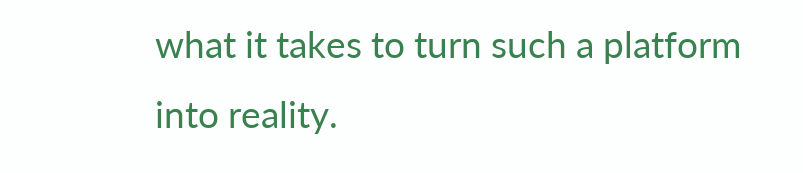what it takes to turn such a platform into reality.